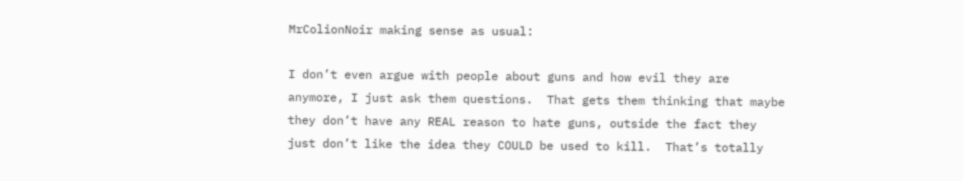MrColionNoir making sense as usual:

I don’t even argue with people about guns and how evil they are anymore, I just ask them questions.  That gets them thinking that maybe they don’t have any REAL reason to hate guns, outside the fact they just don’t like the idea they COULD be used to kill.  That’s totally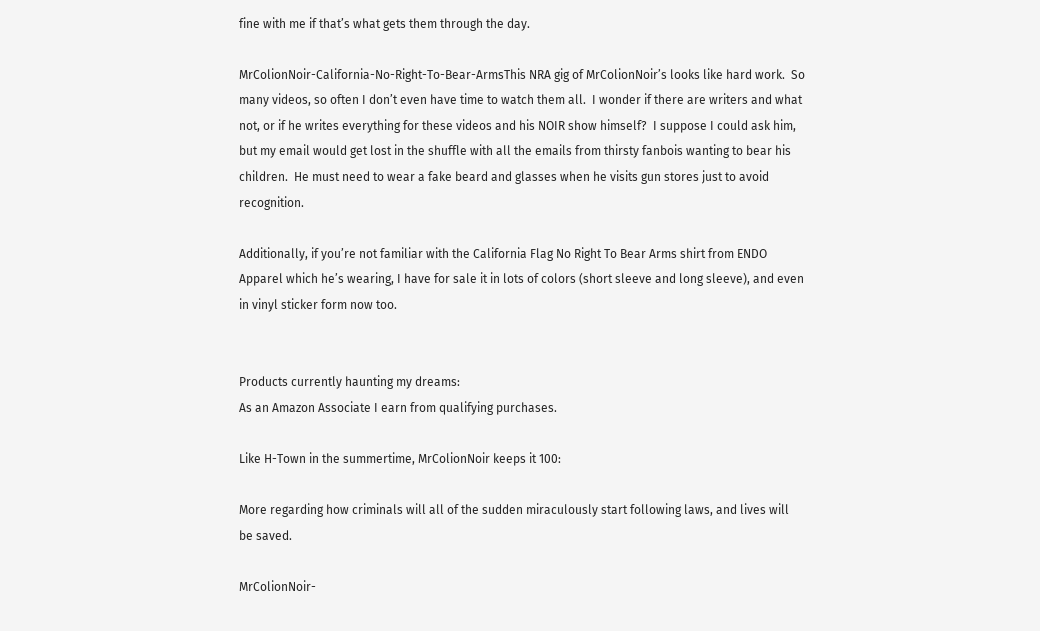fine with me if that’s what gets them through the day.

MrColionNoir-California-No-Right-To-Bear-ArmsThis NRA gig of MrColionNoir’s looks like hard work.  So many videos, so often I don’t even have time to watch them all.  I wonder if there are writers and what not, or if he writes everything for these videos and his NOIR show himself?  I suppose I could ask him, but my email would get lost in the shuffle with all the emails from thirsty fanbois wanting to bear his children.  He must need to wear a fake beard and glasses when he visits gun stores just to avoid recognition.

Additionally, if you’re not familiar with the California Flag No Right To Bear Arms shirt from ENDO Apparel which he’s wearing, I have for sale it in lots of colors (short sleeve and long sleeve), and even in vinyl sticker form now too.


Products currently haunting my dreams:
As an Amazon Associate I earn from qualifying purchases.

Like H-Town in the summertime, MrColionNoir keeps it 100:

More regarding how criminals will all of the sudden miraculously start following laws, and lives will be saved.

MrColionNoir-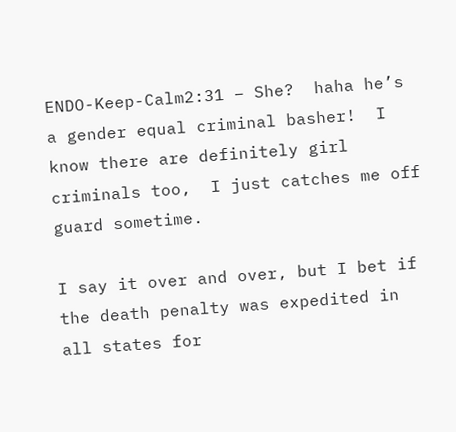ENDO-Keep-Calm2:31 – She?  haha he’s a gender equal criminal basher!  I know there are definitely girl criminals too,  I just catches me off guard sometime.

I say it over and over, but I bet if the death penalty was expedited in all states for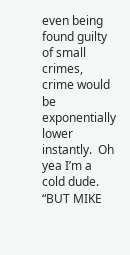even being found guilty of small crimes, crime would be exponentially lower instantly.  Oh yea I’m a cold dude. “BUT MIKE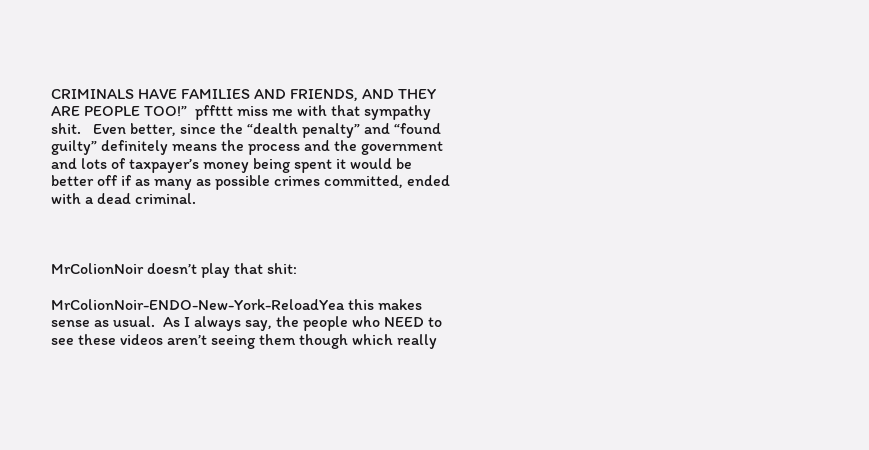CRIMINALS HAVE FAMILIES AND FRIENDS, AND THEY ARE PEOPLE TOO!”  pffttt miss me with that sympathy shit.   Even better, since the “dealth penalty” and “found guilty” definitely means the process and the government and lots of taxpayer’s money being spent it would be better off if as many as possible crimes committed, ended with a dead criminal.



MrColionNoir doesn’t play that shit:

MrColionNoir-ENDO-New-York-ReloadYea this makes sense as usual.  As I always say, the people who NEED to see these videos aren’t seeing them though which really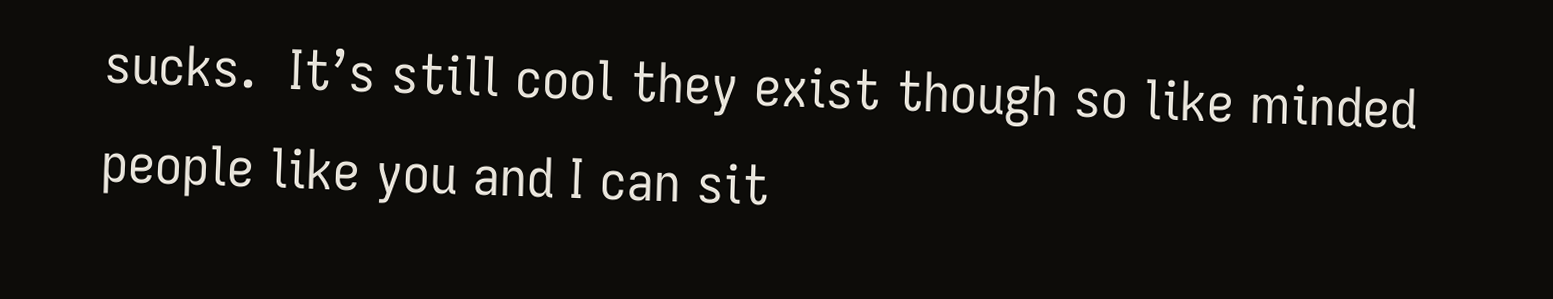sucks.  It’s still cool they exist though so like minded people like you and I can sit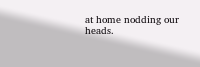at home nodding our heads.